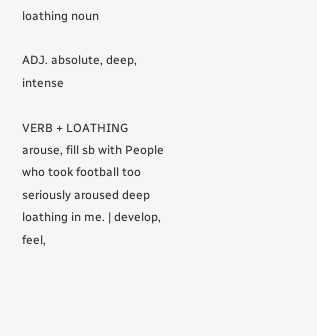loathing noun

ADJ. absolute, deep, intense

VERB + LOATHING arouse, fill sb with People who took football too seriously aroused deep loathing in me. | develop, feel,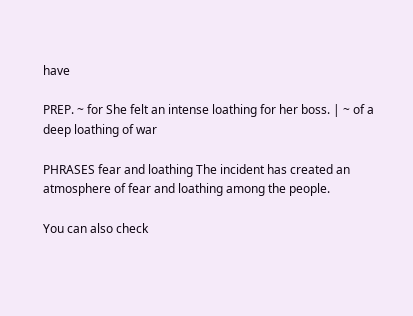have

PREP. ~ for She felt an intense loathing for her boss. | ~ of a deep loathing of war

PHRASES fear and loathing The incident has created an atmosphere of fear and loathing among the people.

You can also check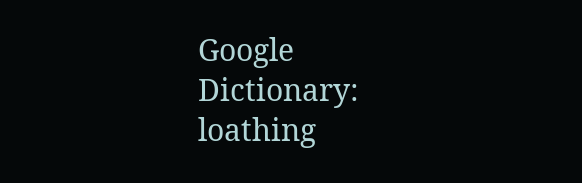Google Dictionary: loathing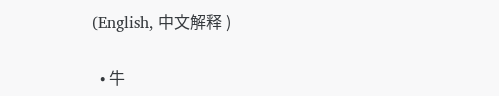(English, 中文解释 )

  • 牛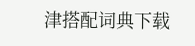津搭配词典下载